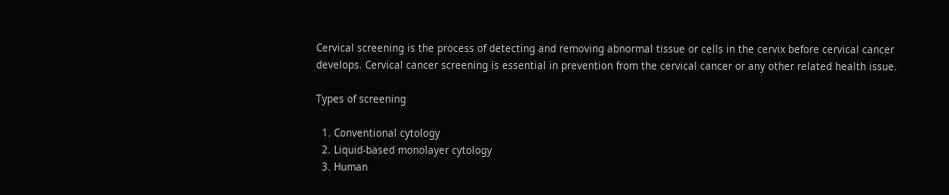Cervical screening is the process of detecting and removing abnormal tissue or cells in the cervix before cervical cancer develops. Cervical cancer screening is essential in prevention from the cervical cancer or any other related health issue.

Types of screening

  1. Conventional cytology
  2. Liquid-based monolayer cytology
  3. Human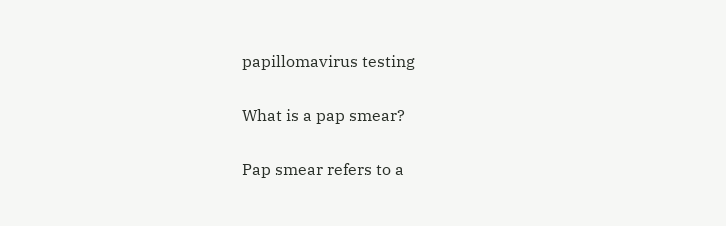papillomavirus testing

What is a pap smear?

Pap smear refers to a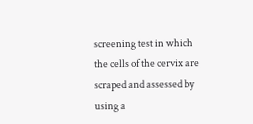screening test in which the cells of the cervix are scraped and assessed by using a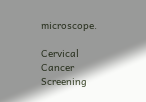microscope.

Cervical Cancer Screening